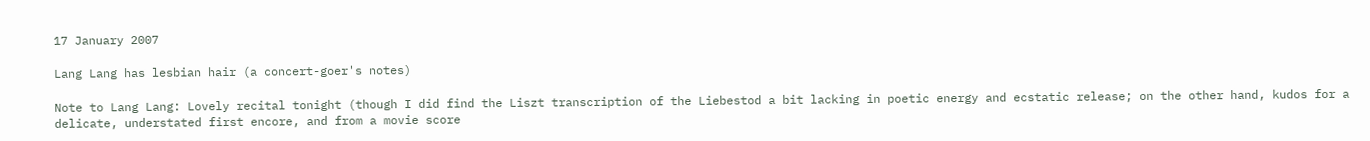17 January 2007

Lang Lang has lesbian hair (a concert-goer's notes)

Note to Lang Lang: Lovely recital tonight (though I did find the Liszt transcription of the Liebestod a bit lacking in poetic energy and ecstatic release; on the other hand, kudos for a delicate, understated first encore, and from a movie score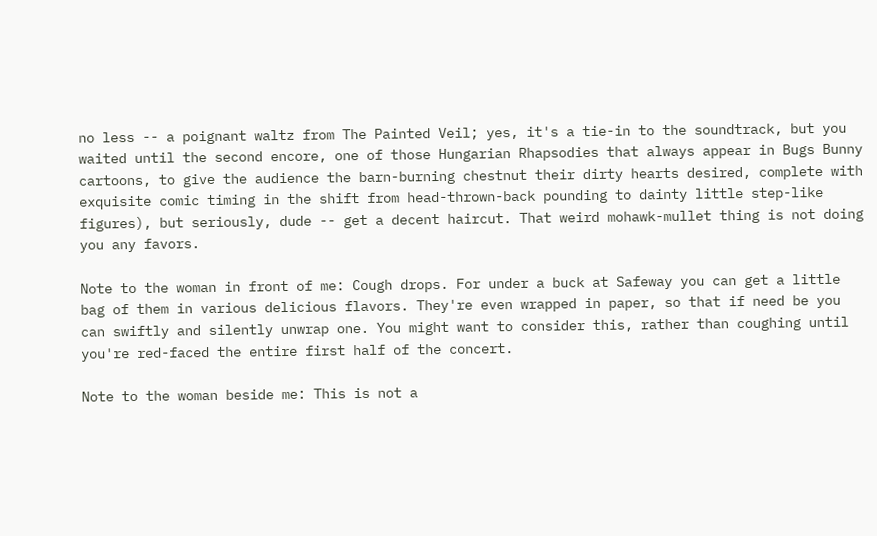no less -- a poignant waltz from The Painted Veil; yes, it's a tie-in to the soundtrack, but you waited until the second encore, one of those Hungarian Rhapsodies that always appear in Bugs Bunny cartoons, to give the audience the barn-burning chestnut their dirty hearts desired, complete with exquisite comic timing in the shift from head-thrown-back pounding to dainty little step-like figures), but seriously, dude -- get a decent haircut. That weird mohawk-mullet thing is not doing you any favors.

Note to the woman in front of me: Cough drops. For under a buck at Safeway you can get a little bag of them in various delicious flavors. They're even wrapped in paper, so that if need be you can swiftly and silently unwrap one. You might want to consider this, rather than coughing until you're red-faced the entire first half of the concert.

Note to the woman beside me: This is not a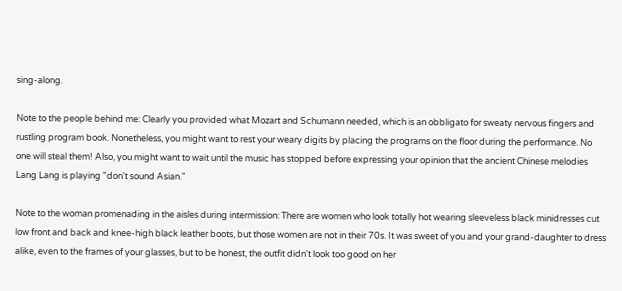sing-along.

Note to the people behind me: Clearly you provided what Mozart and Schumann needed, which is an obbligato for sweaty nervous fingers and rustling program book. Nonetheless, you might want to rest your weary digits by placing the programs on the floor during the performance. No one will steal them! Also, you might want to wait until the music has stopped before expressing your opinion that the ancient Chinese melodies Lang Lang is playing "don't sound Asian."

Note to the woman promenading in the aisles during intermission: There are women who look totally hot wearing sleeveless black minidresses cut low front and back and knee-high black leather boots, but those women are not in their 70s. It was sweet of you and your grand-daughter to dress alike, even to the frames of your glasses, but to be honest, the outfit didn't look too good on her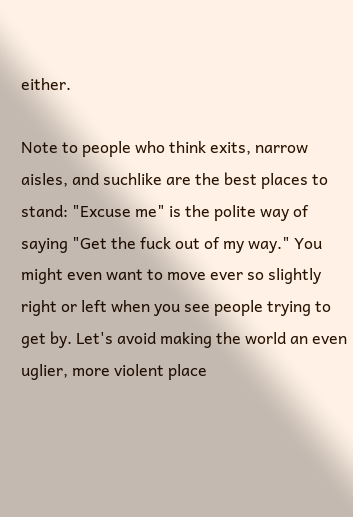either.

Note to people who think exits, narrow aisles, and suchlike are the best places to stand: "Excuse me" is the polite way of saying "Get the fuck out of my way." You might even want to move ever so slightly right or left when you see people trying to get by. Let's avoid making the world an even uglier, more violent place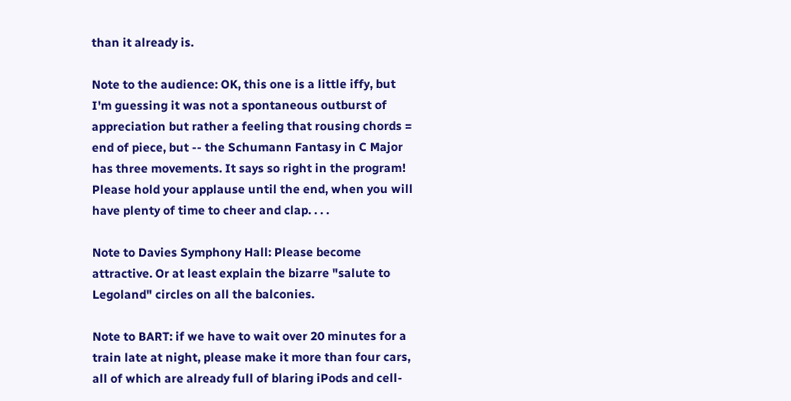than it already is.

Note to the audience: OK, this one is a little iffy, but I'm guessing it was not a spontaneous outburst of appreciation but rather a feeling that rousing chords = end of piece, but -- the Schumann Fantasy in C Major has three movements. It says so right in the program! Please hold your applause until the end, when you will have plenty of time to cheer and clap. . . .

Note to Davies Symphony Hall: Please become attractive. Or at least explain the bizarre "salute to Legoland" circles on all the balconies.

Note to BART: if we have to wait over 20 minutes for a train late at night, please make it more than four cars, all of which are already full of blaring iPods and cell-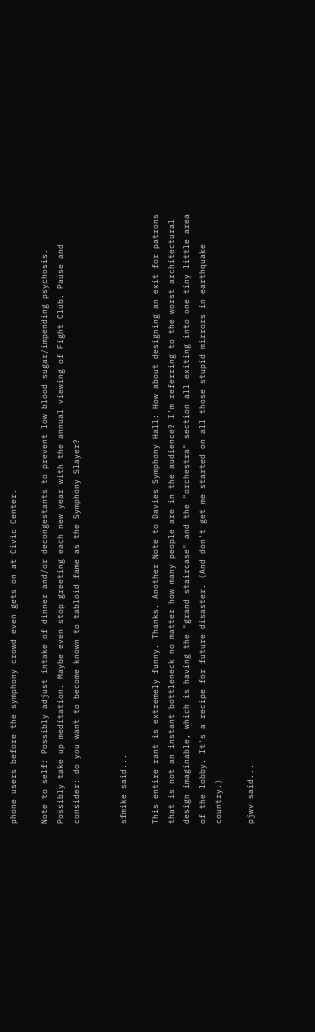phone users before the symphony crowd even gets on at Civic Center.

Note to self: Possibly adjust intake of dinner and/or decongestants to prevent low blood sugar/impending psychosis. Possibly take up meditation. Maybe even stop greeting each new year with the annual viewing of Fight Club. Pause and consider: do you want to become known to tabloid fame as the Symphony Slayer?


sfmike said...

This entire rant is extremely funny. Thanks. Another Note to Davies Symphony Hall: How about designing an exit for patrons that is not an instant bottleneck no matter how many people are in the audience? I'm referring to the worst architectural design imaginable, which is having the "grand staircase" and the "orchestra" section all exiting into one tiny little area of the lobby. It's a recipe for future disaster. (And don't get me started on all those stupid mirrors in earthquake country.)

pjwv said...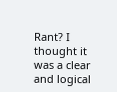Rant? I thought it was a clear and logical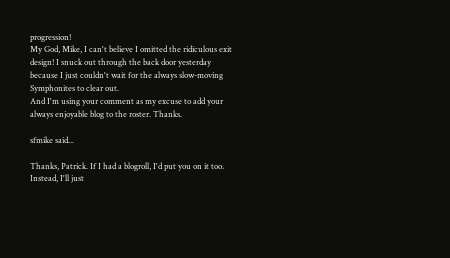progression!
My God, Mike, I can't believe I omitted the ridiculous exit design! I snuck out through the back door yesterday because I just couldn't wait for the always slow-moving Symphonites to clear out.
And I'm using your comment as my excuse to add your always enjoyable blog to the roster. Thanks.

sfmike said...

Thanks, Patrick. If I had a blogroll, I'd put you on it too. Instead, I'll just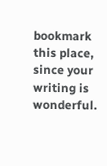bookmark this place, since your writing is wonderful.